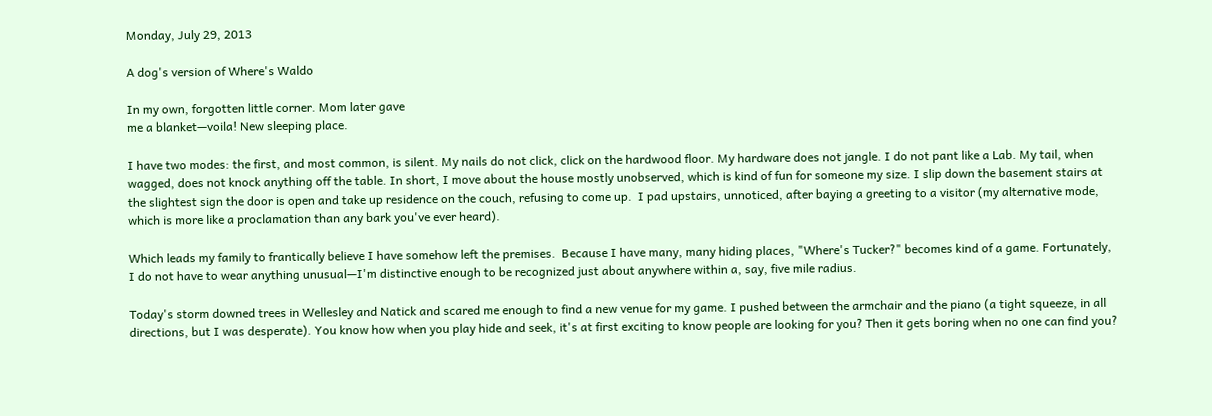Monday, July 29, 2013

A dog's version of Where's Waldo

In my own, forgotten little corner. Mom later gave
me a blanket—voila! New sleeping place.

I have two modes: the first, and most common, is silent. My nails do not click, click on the hardwood floor. My hardware does not jangle. I do not pant like a Lab. My tail, when wagged, does not knock anything off the table. In short, I move about the house mostly unobserved, which is kind of fun for someone my size. I slip down the basement stairs at the slightest sign the door is open and take up residence on the couch, refusing to come up.  I pad upstairs, unnoticed, after baying a greeting to a visitor (my alternative mode, which is more like a proclamation than any bark you've ever heard).

Which leads my family to frantically believe I have somehow left the premises.  Because I have many, many hiding places, "Where's Tucker?" becomes kind of a game. Fortunately, I do not have to wear anything unusual—I'm distinctive enough to be recognized just about anywhere within a, say, five mile radius.

Today's storm downed trees in Wellesley and Natick and scared me enough to find a new venue for my game. I pushed between the armchair and the piano (a tight squeeze, in all directions, but I was desperate). You know how when you play hide and seek, it's at first exciting to know people are looking for you? Then it gets boring when no one can find you?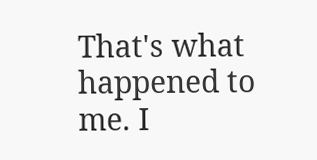That's what happened to me. I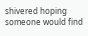shivered hoping someone would find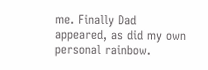me. Finally Dad appeared, as did my own personal rainbow.